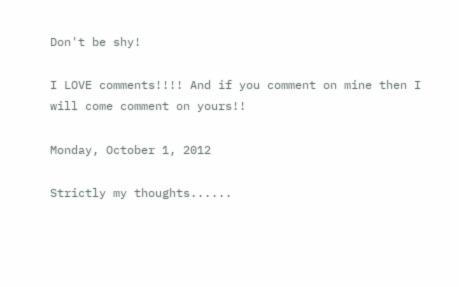Don't be shy!

I LOVE comments!!!! And if you comment on mine then I will come comment on yours!!

Monday, October 1, 2012

Strictly my thoughts......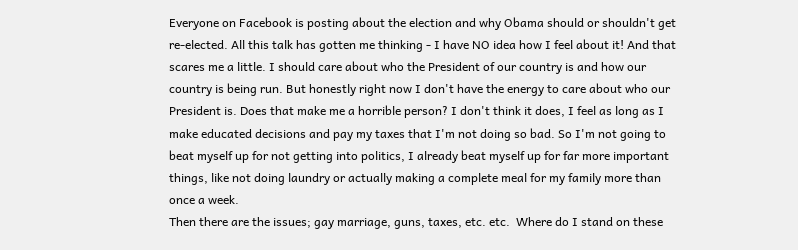Everyone on Facebook is posting about the election and why Obama should or shouldn't get re-elected. All this talk has gotten me thinking - I have NO idea how I feel about it! And that scares me a little. I should care about who the President of our country is and how our country is being run. But honestly right now I don't have the energy to care about who our President is. Does that make me a horrible person? I don't think it does, I feel as long as I make educated decisions and pay my taxes that I'm not doing so bad. So I'm not going to beat myself up for not getting into politics, I already beat myself up for far more important things, like not doing laundry or actually making a complete meal for my family more than once a week.
Then there are the issues; gay marriage, guns, taxes, etc. etc.  Where do I stand on these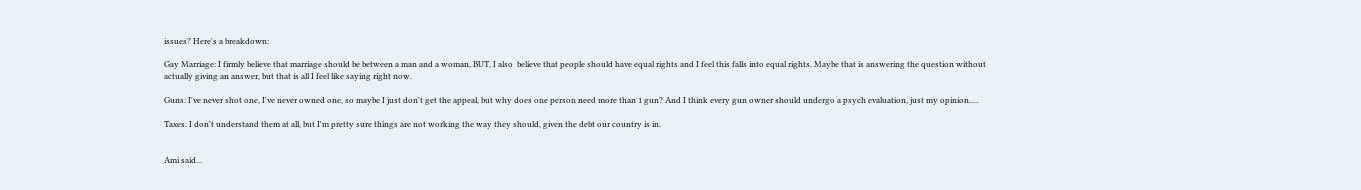issues? Here's a breakdown:

Gay Marriage: I firmly believe that marriage should be between a man and a woman, BUT, I also  believe that people should have equal rights and I feel this falls into equal rights. Maybe that is answering the question without actually giving an answer, but that is all I feel like saying right now.

Guns: I've never shot one, I've never owned one, so maybe I just don't get the appeal, but why does one person need more than 1 gun? And I think every gun owner should undergo a psych evaluation, just my opinion.....

Taxes: I don't understand them at all, but I'm pretty sure things are not working the way they should, given the debt our country is in.


Ami said...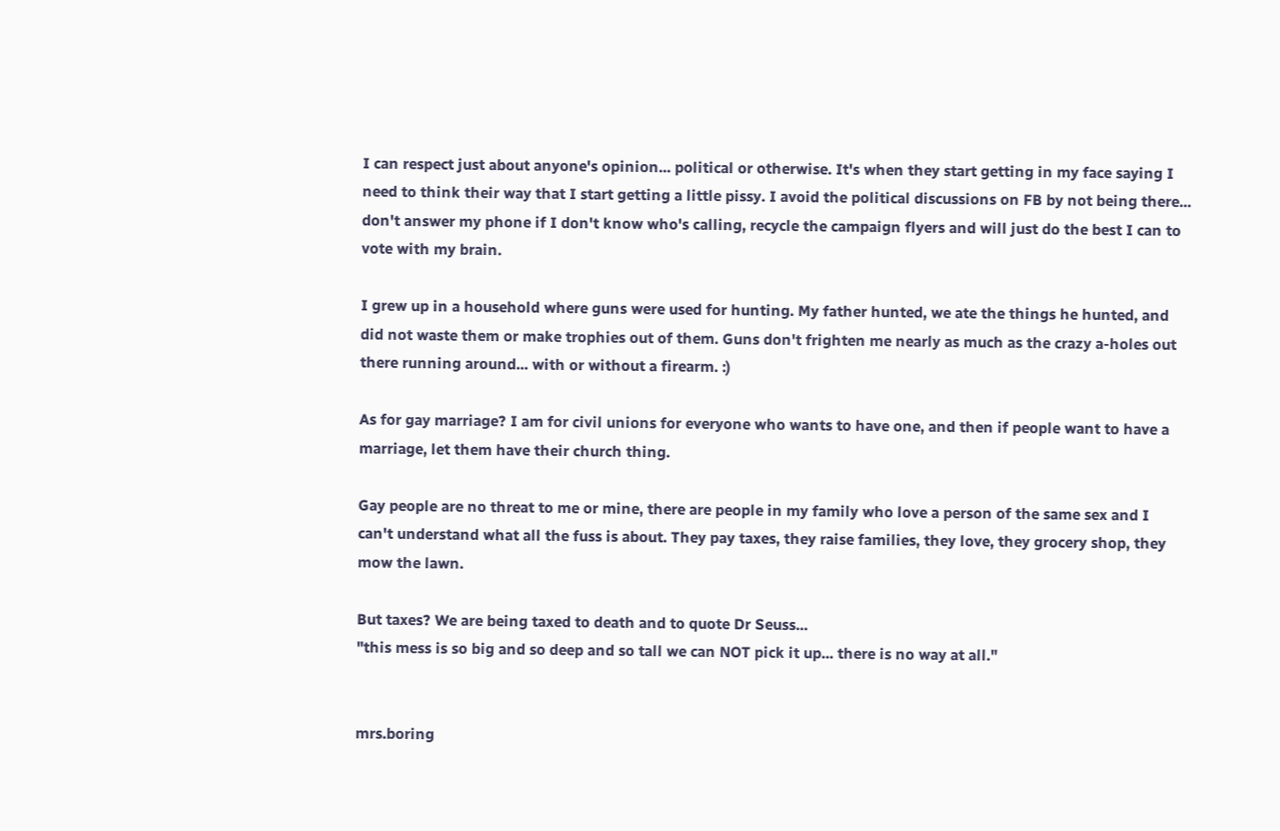I can respect just about anyone's opinion... political or otherwise. It's when they start getting in my face saying I need to think their way that I start getting a little pissy. I avoid the political discussions on FB by not being there... don't answer my phone if I don't know who's calling, recycle the campaign flyers and will just do the best I can to vote with my brain.

I grew up in a household where guns were used for hunting. My father hunted, we ate the things he hunted, and did not waste them or make trophies out of them. Guns don't frighten me nearly as much as the crazy a-holes out there running around... with or without a firearm. :)

As for gay marriage? I am for civil unions for everyone who wants to have one, and then if people want to have a marriage, let them have their church thing.

Gay people are no threat to me or mine, there are people in my family who love a person of the same sex and I can't understand what all the fuss is about. They pay taxes, they raise families, they love, they grocery shop, they mow the lawn.

But taxes? We are being taxed to death and to quote Dr Seuss...
"this mess is so big and so deep and so tall we can NOT pick it up... there is no way at all."


mrs.boring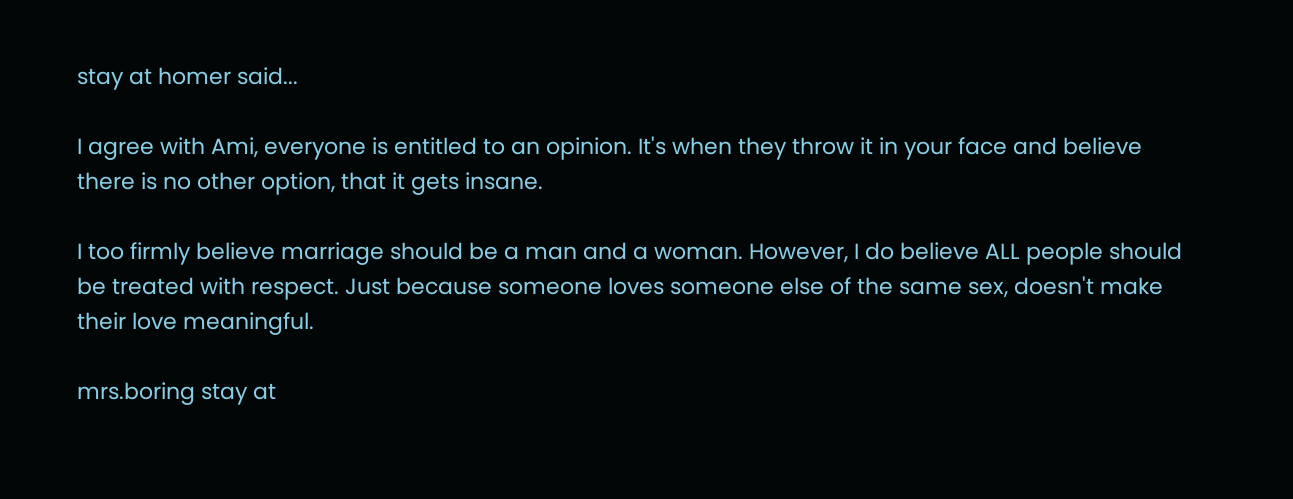stay at homer said...

I agree with Ami, everyone is entitled to an opinion. It's when they throw it in your face and believe there is no other option, that it gets insane.

I too firmly believe marriage should be a man and a woman. However, I do believe ALL people should be treated with respect. Just because someone loves someone else of the same sex, doesn't make their love meaningful.

mrs.boring stay at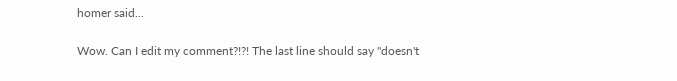homer said...

Wow. Can I edit my comment?!?! The last line should say "doesn't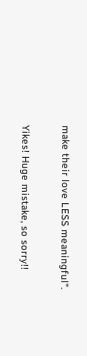make their love LESS meaningful".

Yikes! Huge mistake, so sorry!!